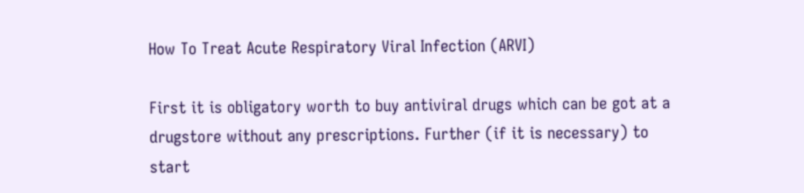How To Treat Acute Respiratory Viral Infection (ARVI)

First it is obligatory worth to buy antiviral drugs which can be got at a drugstore without any prescriptions. Further (if it is necessary) to start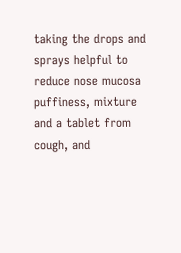taking the drops and sprays helpful to reduce nose mucosa puffiness, mixture and a tablet from cough, and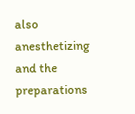also anesthetizing and the preparations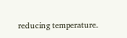reducing temperature.